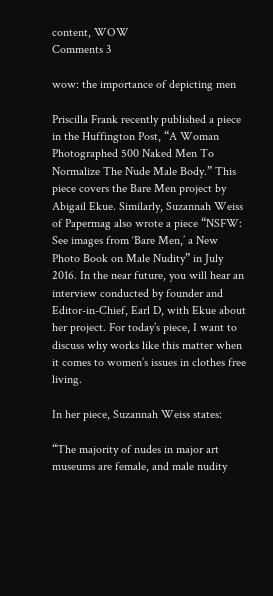content, WOW
Comments 3

wow: the importance of depicting men

Priscilla Frank recently published a piece in the Huffington Post, “A Woman Photographed 500 Naked Men To Normalize The Nude Male Body.” This piece covers the Bare Men project by  Abigail Ekue. Similarly, Suzannah Weiss of Papermag also wrote a piece “NSFW: See images from ‘Bare Men,’ a New Photo Book on Male Nudity” in July 2016. In the near future, you will hear an interview conducted by founder and Editor-in-Chief, Earl D, with Ekue about her project. For today’s piece, I want to discuss why works like this matter when it comes to women’s issues in clothes free living.

In her piece, Suzannah Weiss states:

“The majority of nudes in major art museums are female, and male nudity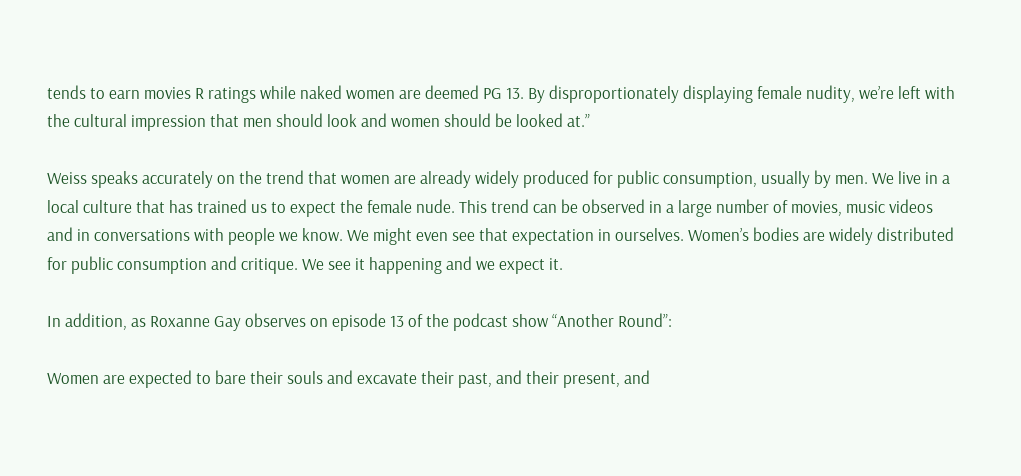tends to earn movies R ratings while naked women are deemed PG 13. By disproportionately displaying female nudity, we’re left with the cultural impression that men should look and women should be looked at.”

Weiss speaks accurately on the trend that women are already widely produced for public consumption, usually by men. We live in a local culture that has trained us to expect the female nude. This trend can be observed in a large number of movies, music videos and in conversations with people we know. We might even see that expectation in ourselves. Women’s bodies are widely distributed for public consumption and critique. We see it happening and we expect it.

In addition, as Roxanne Gay observes on episode 13 of the podcast show “Another Round”:

Women are expected to bare their souls and excavate their past, and their present, and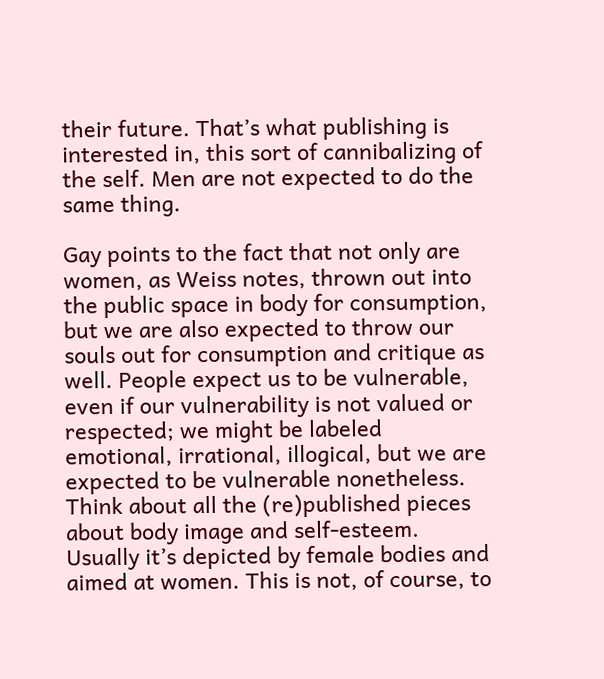their future. That’s what publishing is interested in, this sort of cannibalizing of the self. Men are not expected to do the same thing.

Gay points to the fact that not only are women, as Weiss notes, thrown out into the public space in body for consumption, but we are also expected to throw our souls out for consumption and critique as well. People expect us to be vulnerable, even if our vulnerability is not valued or respected; we might be labeled emotional, irrational, illogical, but we are expected to be vulnerable nonetheless. Think about all the (re)published pieces about body image and self-esteem. Usually it’s depicted by female bodies and aimed at women. This is not, of course, to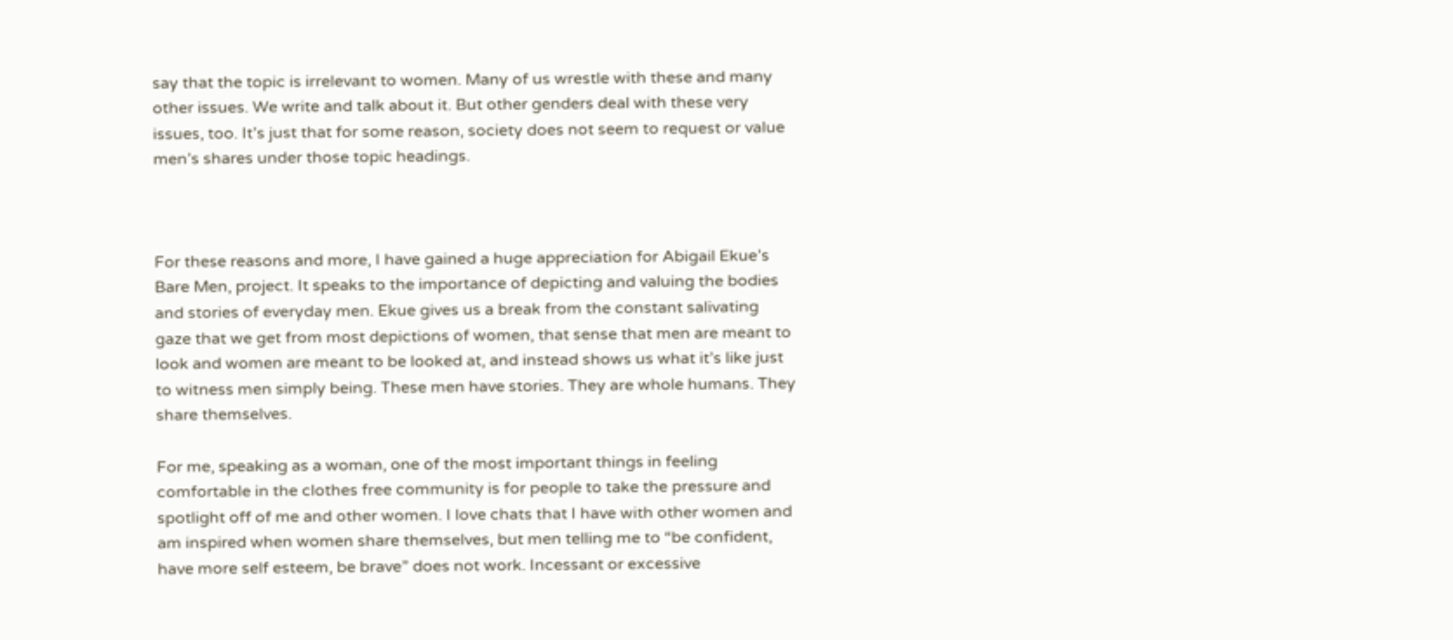say that the topic is irrelevant to women. Many of us wrestle with these and many other issues. We write and talk about it. But other genders deal with these very issues, too. It’s just that for some reason, society does not seem to request or value men’s shares under those topic headings.



For these reasons and more, I have gained a huge appreciation for Abigail Ekue’s Bare Men, project. It speaks to the importance of depicting and valuing the bodies and stories of everyday men. Ekue gives us a break from the constant salivating gaze that we get from most depictions of women, that sense that men are meant to look and women are meant to be looked at, and instead shows us what it’s like just to witness men simply being. These men have stories. They are whole humans. They share themselves.

For me, speaking as a woman, one of the most important things in feeling comfortable in the clothes free community is for people to take the pressure and spotlight off of me and other women. I love chats that I have with other women and am inspired when women share themselves, but men telling me to “be confident, have more self esteem, be brave” does not work. Incessant or excessive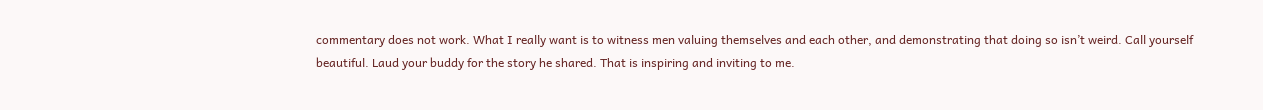commentary does not work. What I really want is to witness men valuing themselves and each other, and demonstrating that doing so isn’t weird. Call yourself beautiful. Laud your buddy for the story he shared. That is inspiring and inviting to me.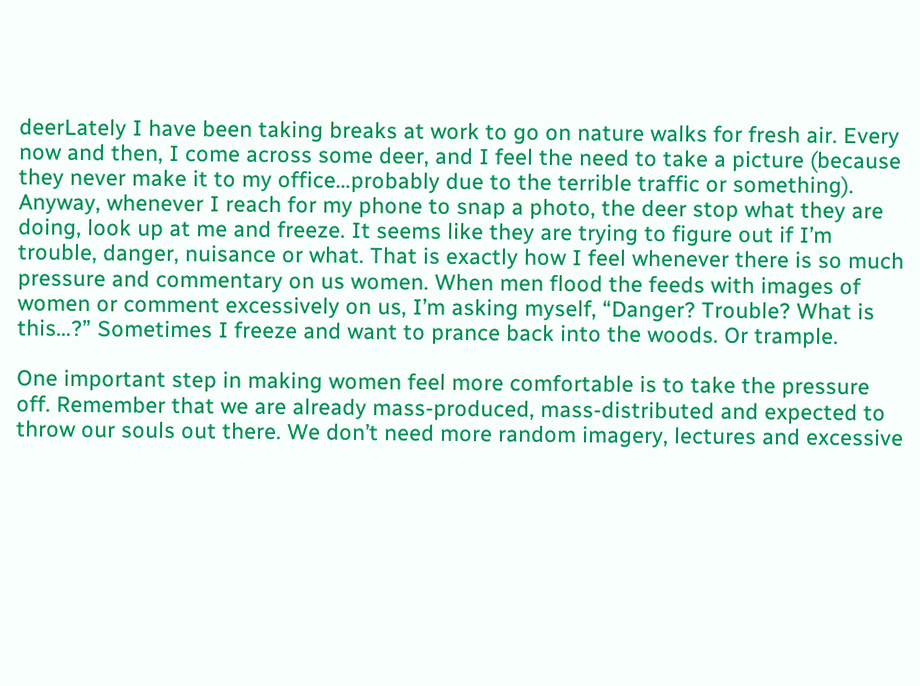deerLately I have been taking breaks at work to go on nature walks for fresh air. Every now and then, I come across some deer, and I feel the need to take a picture (because they never make it to my office…probably due to the terrible traffic or something). Anyway, whenever I reach for my phone to snap a photo, the deer stop what they are doing, look up at me and freeze. It seems like they are trying to figure out if I’m trouble, danger, nuisance or what. That is exactly how I feel whenever there is so much pressure and commentary on us women. When men flood the feeds with images of women or comment excessively on us, I’m asking myself, “Danger? Trouble? What is this…?” Sometimes I freeze and want to prance back into the woods. Or trample.

One important step in making women feel more comfortable is to take the pressure off. Remember that we are already mass-produced, mass-distributed and expected to throw our souls out there. We don’t need more random imagery, lectures and excessive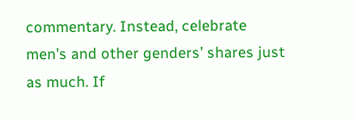commentary. Instead, celebrate men’s and other genders’ shares just as much. If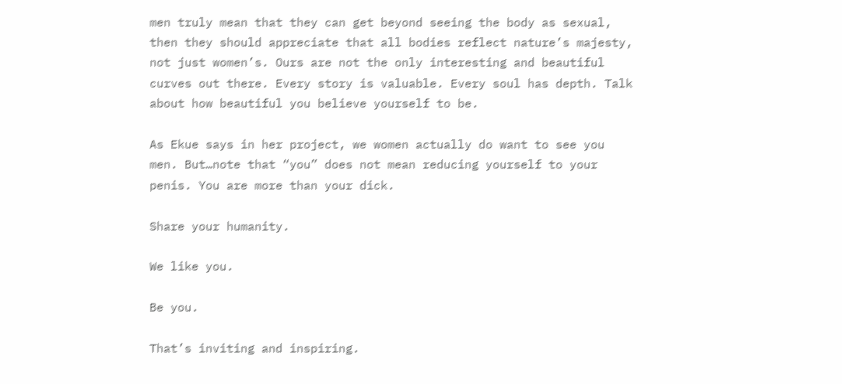men truly mean that they can get beyond seeing the body as sexual, then they should appreciate that all bodies reflect nature’s majesty, not just women’s. Ours are not the only interesting and beautiful curves out there. Every story is valuable. Every soul has depth. Talk about how beautiful you believe yourself to be.

As Ekue says in her project, we women actually do want to see you men. But…note that “you” does not mean reducing yourself to your penis. You are more than your dick.

Share your humanity.

We like you.

Be you.

That’s inviting and inspiring.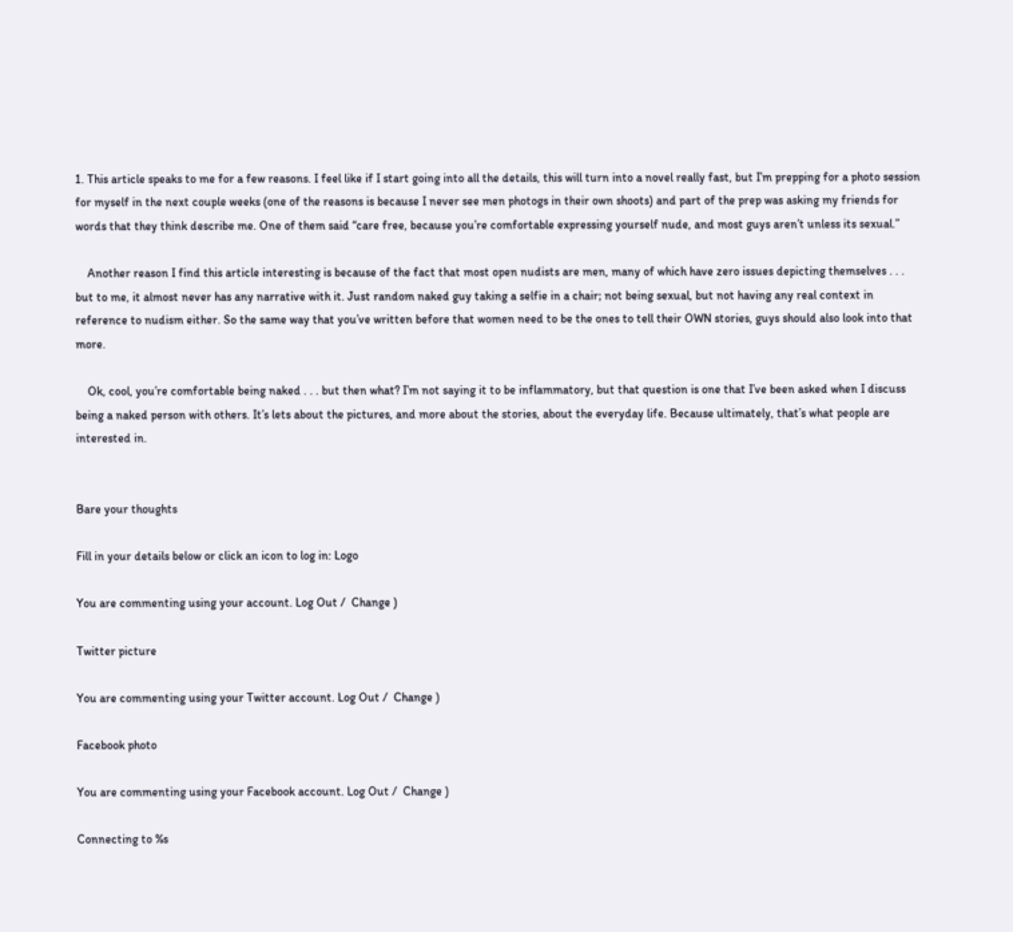1. This article speaks to me for a few reasons. I feel like if I start going into all the details, this will turn into a novel really fast, but I’m prepping for a photo session for myself in the next couple weeks (one of the reasons is because I never see men photogs in their own shoots) and part of the prep was asking my friends for words that they think describe me. One of them said “care free, because you’re comfortable expressing yourself nude, and most guys aren’t unless its sexual.”

    Another reason I find this article interesting is because of the fact that most open nudists are men, many of which have zero issues depicting themselves . . . but to me, it almost never has any narrative with it. Just random naked guy taking a selfie in a chair; not being sexual, but not having any real context in reference to nudism either. So the same way that you’ve written before that women need to be the ones to tell their OWN stories, guys should also look into that more.

    Ok, cool, you’re comfortable being naked . . . but then what? I’m not saying it to be inflammatory, but that question is one that I’ve been asked when I discuss being a naked person with others. It’s lets about the pictures, and more about the stories, about the everyday life. Because ultimately, that’s what people are interested in.


Bare your thoughts

Fill in your details below or click an icon to log in: Logo

You are commenting using your account. Log Out /  Change )

Twitter picture

You are commenting using your Twitter account. Log Out /  Change )

Facebook photo

You are commenting using your Facebook account. Log Out /  Change )

Connecting to %s